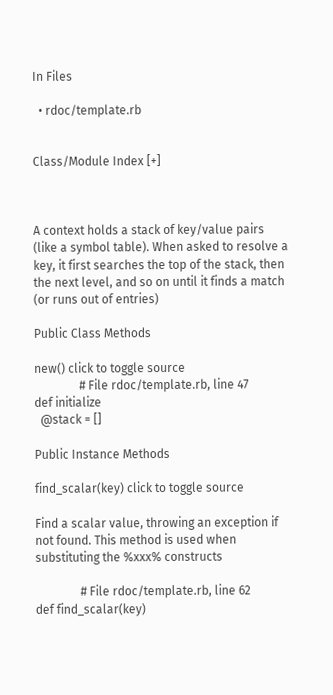In Files

  • rdoc/template.rb


Class/Module Index [+]



A context holds a stack of key/value pairs (like a symbol table). When asked to resolve a key, it first searches the top of the stack, then the next level, and so on until it finds a match (or runs out of entries)

Public Class Methods

new() click to toggle source
               # File rdoc/template.rb, line 47
def initialize
  @stack = []

Public Instance Methods

find_scalar(key) click to toggle source

Find a scalar value, throwing an exception if not found. This method is used when substituting the %xxx% constructs

               # File rdoc/template.rb, line 62
def find_scalar(key)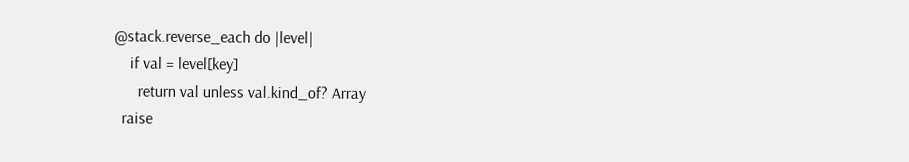@stack.reverse_each do |level|
    if val = level[key]
      return val unless val.kind_of? Array
  raise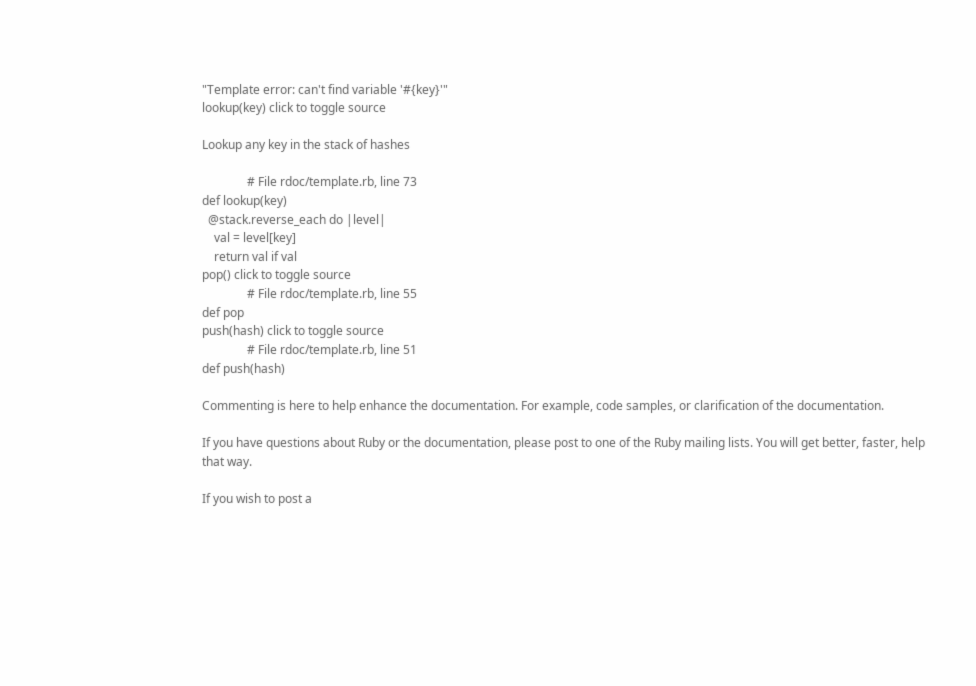"Template error: can't find variable '#{key}'"
lookup(key) click to toggle source

Lookup any key in the stack of hashes

               # File rdoc/template.rb, line 73
def lookup(key)
  @stack.reverse_each do |level|
    val = level[key]
    return val if val
pop() click to toggle source
               # File rdoc/template.rb, line 55
def pop
push(hash) click to toggle source
               # File rdoc/template.rb, line 51
def push(hash)

Commenting is here to help enhance the documentation. For example, code samples, or clarification of the documentation.

If you have questions about Ruby or the documentation, please post to one of the Ruby mailing lists. You will get better, faster, help that way.

If you wish to post a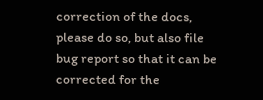correction of the docs, please do so, but also file bug report so that it can be corrected for the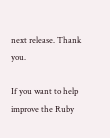next release. Thank you.

If you want to help improve the Ruby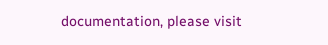documentation, please visit